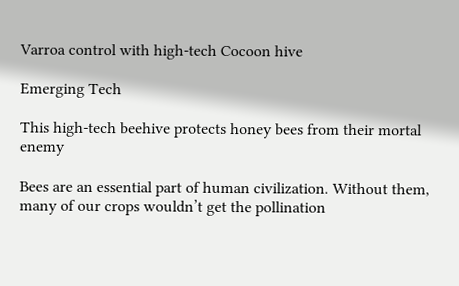Varroa control with high-tech Cocoon hive

Emerging Tech

This high-tech beehive protects honey bees from their mortal enemy

Bees are an essential part of human civilization. Without them, many of our crops wouldn’t get the pollination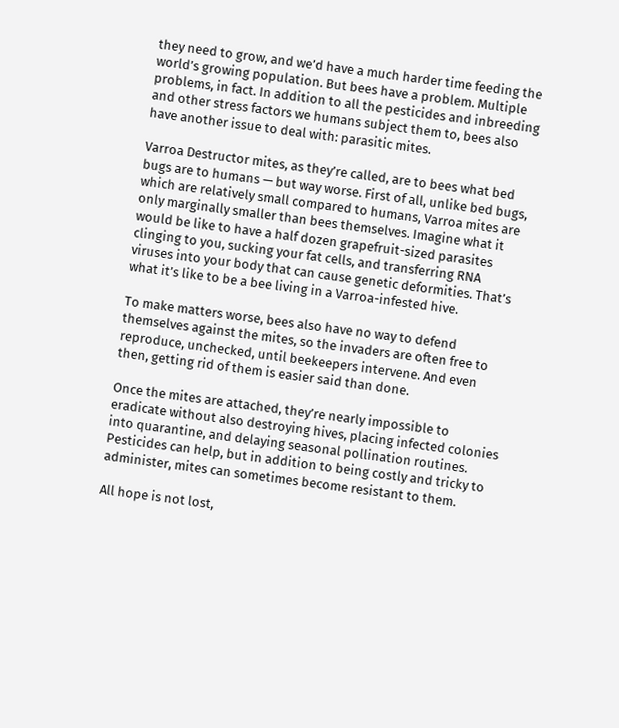they need to grow, and we’d have a much harder time feeding the world’s growing population. But bees have a problem. Multiple problems, in fact. In addition to all the pesticides and inbreeding and other stress factors we humans subject them to, bees also have another issue to deal with: parasitic mites.

Varroa Destructor mites, as they’re called, are to bees what bed bugs are to humans — but way worse. First of all, unlike bed bugs, which are relatively small compared to humans, Varroa mites are only marginally smaller than bees themselves. Imagine what it would be like to have a half dozen grapefruit-sized parasites clinging to you, sucking your fat cells, and transferring RNA viruses into your body that can cause genetic deformities. That’s what it’s like to be a bee living in a Varroa-infested hive.

To make matters worse, bees also have no way to defend themselves against the mites, so the invaders are often free to reproduce, unchecked, until beekeepers intervene. And even then, getting rid of them is easier said than done.

Once the mites are attached, they’re nearly impossible to eradicate without also destroying hives, placing infected colonies into quarantine, and delaying seasonal pollination routines. Pesticides can help, but in addition to being costly and tricky to administer, mites can sometimes become resistant to them.

All hope is not lost,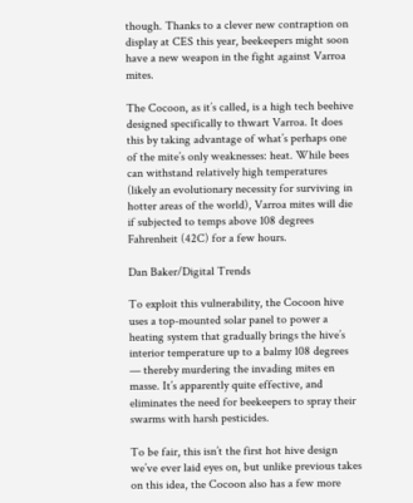though. Thanks to a clever new contraption on display at CES this year, beekeepers might soon have a new weapon in the fight against Varroa mites.

The Cocoon, as it’s called, is a high tech beehive designed specifically to thwart Varroa. It does this by taking advantage of what’s perhaps one of the mite’s only weaknesses: heat. While bees can withstand relatively high temperatures (likely an evolutionary necessity for surviving in hotter areas of the world), Varroa mites will die if subjected to temps above 108 degrees Fahrenheit (42C) for a few hours.

Dan Baker/Digital Trends

To exploit this vulnerability, the Cocoon hive uses a top-mounted solar panel to power a heating system that gradually brings the hive’s interior temperature up to a balmy 108 degrees — thereby murdering the invading mites en masse. It’s apparently quite effective, and eliminates the need for beekeepers to spray their swarms with harsh pesticides.

To be fair, this isn’t the first hot hive design we’ve ever laid eyes on, but unlike previous takes on this idea, the Cocoon also has a few more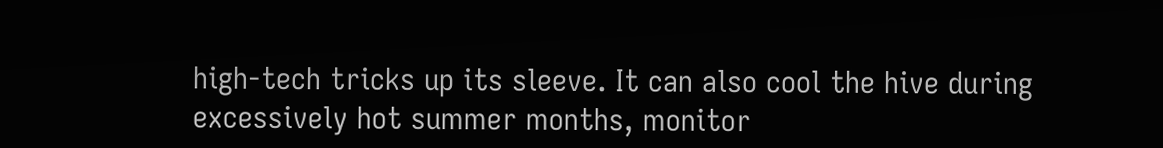high-tech tricks up its sleeve. It can also cool the hive during excessively hot summer months, monitor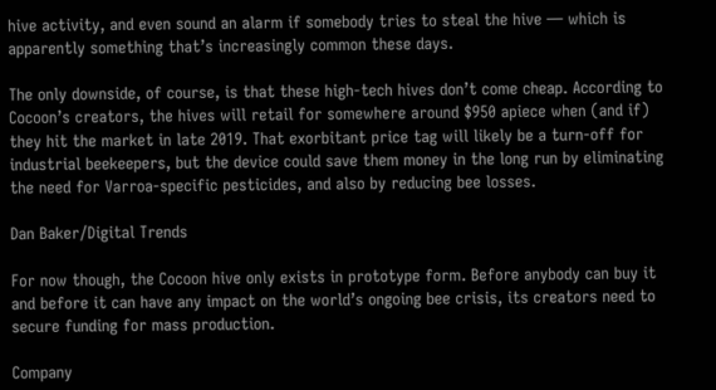hive activity, and even sound an alarm if somebody tries to steal the hive — which is apparently something that’s increasingly common these days.

The only downside, of course, is that these high-tech hives don’t come cheap. According to Cocoon’s creators, the hives will retail for somewhere around $950 apiece when (and if) they hit the market in late 2019. That exorbitant price tag will likely be a turn-off for industrial beekeepers, but the device could save them money in the long run by eliminating the need for Varroa-specific pesticides, and also by reducing bee losses.

Dan Baker/Digital Trends

For now though, the Cocoon hive only exists in prototype form. Before anybody can buy it and before it can have any impact on the world’s ongoing bee crisis, its creators need to secure funding for mass production.

Company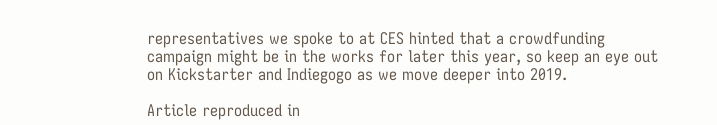representatives we spoke to at CES hinted that a crowdfunding campaign might be in the works for later this year, so keep an eye out on Kickstarter and Indiegogo as we move deeper into 2019.

Article reproduced in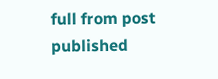full from post published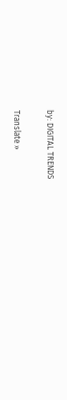by: DIGITAL TRENDS

Translate »